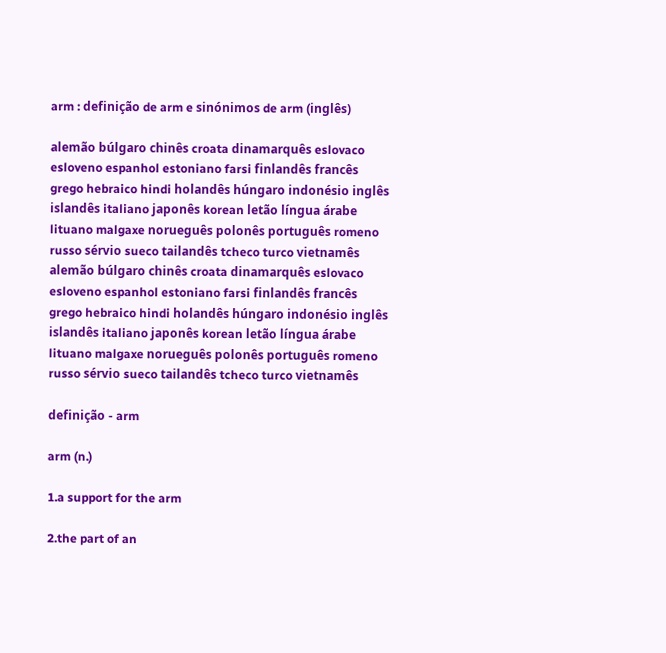arm : definição de arm e sinónimos de arm (inglês)

alemão búlgaro chinês croata dinamarquês eslovaco esloveno espanhol estoniano farsi finlandês francês grego hebraico hindi holandês húngaro indonésio inglês islandês italiano japonês korean letão língua árabe lituano malgaxe norueguês polonês português romeno russo sérvio sueco tailandês tcheco turco vietnamês
alemão búlgaro chinês croata dinamarquês eslovaco esloveno espanhol estoniano farsi finlandês francês grego hebraico hindi holandês húngaro indonésio inglês islandês italiano japonês korean letão língua árabe lituano malgaxe norueguês polonês português romeno russo sérvio sueco tailandês tcheco turco vietnamês

definição - arm

arm (n.)

1.a support for the arm

2.the part of an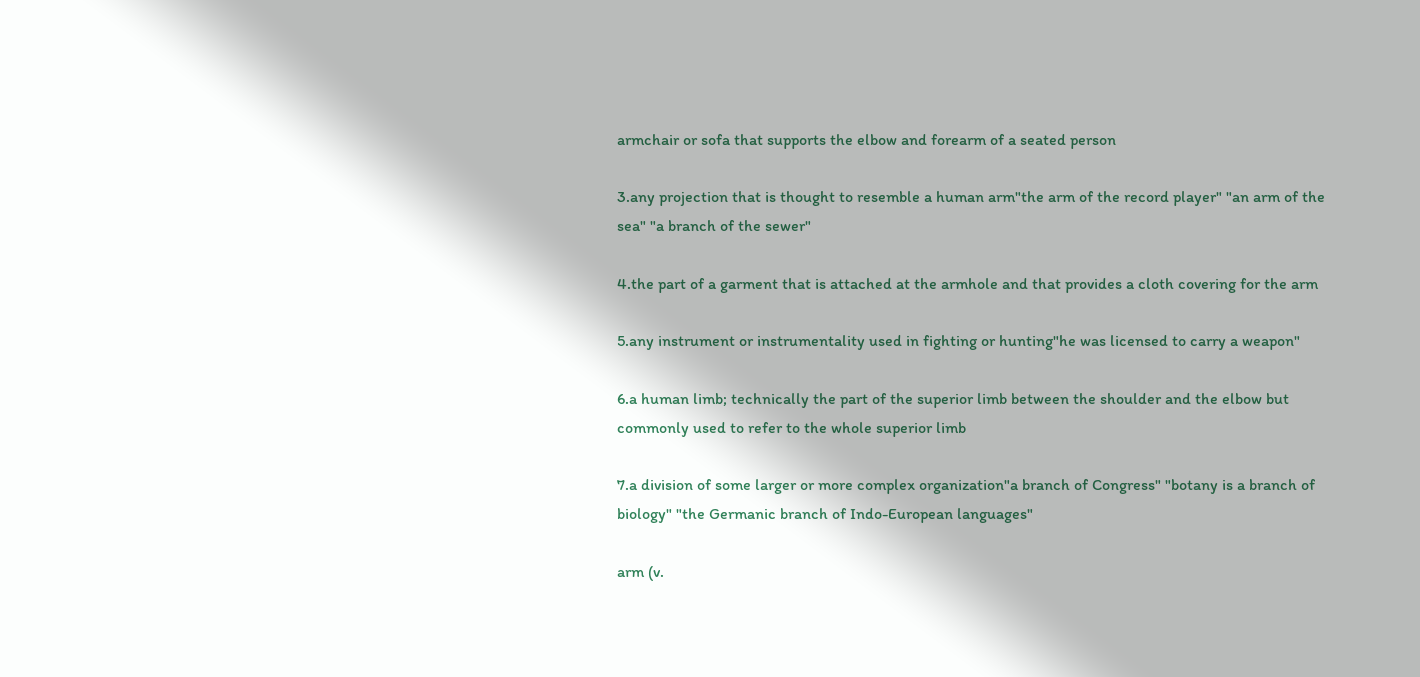armchair or sofa that supports the elbow and forearm of a seated person

3.any projection that is thought to resemble a human arm"the arm of the record player" "an arm of the sea" "a branch of the sewer"

4.the part of a garment that is attached at the armhole and that provides a cloth covering for the arm

5.any instrument or instrumentality used in fighting or hunting"he was licensed to carry a weapon"

6.a human limb; technically the part of the superior limb between the shoulder and the elbow but commonly used to refer to the whole superior limb

7.a division of some larger or more complex organization"a branch of Congress" "botany is a branch of biology" "the Germanic branch of Indo-European languages"

arm (v.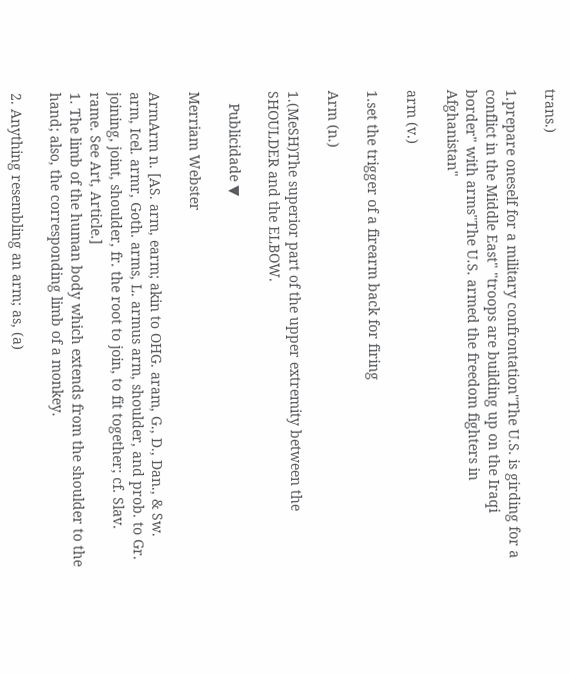trans.)

1.prepare oneself for a military confrontation"The U.S. is girding for a conflict in the Middle East" "troops are building up on the Iraqi border" with arms"The U.S. armed the freedom fighters in Afghanistan"

arm (v.)

1.set the trigger of a firearm back for firing

Arm (n.)

1.(MeSH)The superior part of the upper extremity between the SHOULDER and the ELBOW.

   Publicidade ▼

Merriam Webster

ArmArm n. [AS. arm, earm; akin to OHG. aram, G., D., Dan., & Sw. arm, Icel. armr, Goth. arms, L. armus arm, shoulder, and prob. to Gr. joining, joint, shoulder, fr. the root to join, to fit together; cf. Slav. rame. See Art, Article.]
1. The limb of the human body which extends from the shoulder to the hand; also, the corresponding limb of a monkey.

2. Anything resembling an arm; as, (a)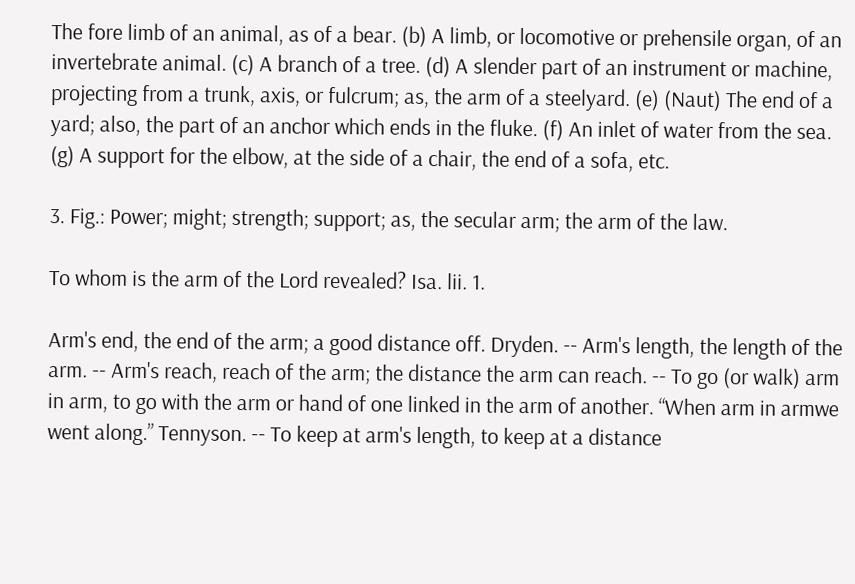The fore limb of an animal, as of a bear. (b) A limb, or locomotive or prehensile organ, of an invertebrate animal. (c) A branch of a tree. (d) A slender part of an instrument or machine, projecting from a trunk, axis, or fulcrum; as, the arm of a steelyard. (e) (Naut) The end of a yard; also, the part of an anchor which ends in the fluke. (f) An inlet of water from the sea. (g) A support for the elbow, at the side of a chair, the end of a sofa, etc.

3. Fig.: Power; might; strength; support; as, the secular arm; the arm of the law.

To whom is the arm of the Lord revealed? Isa. lii. 1.

Arm's end, the end of the arm; a good distance off. Dryden. -- Arm's length, the length of the arm. -- Arm's reach, reach of the arm; the distance the arm can reach. -- To go (or walk) arm in arm, to go with the arm or hand of one linked in the arm of another. “When arm in armwe went along.” Tennyson. -- To keep at arm's length, to keep at a distance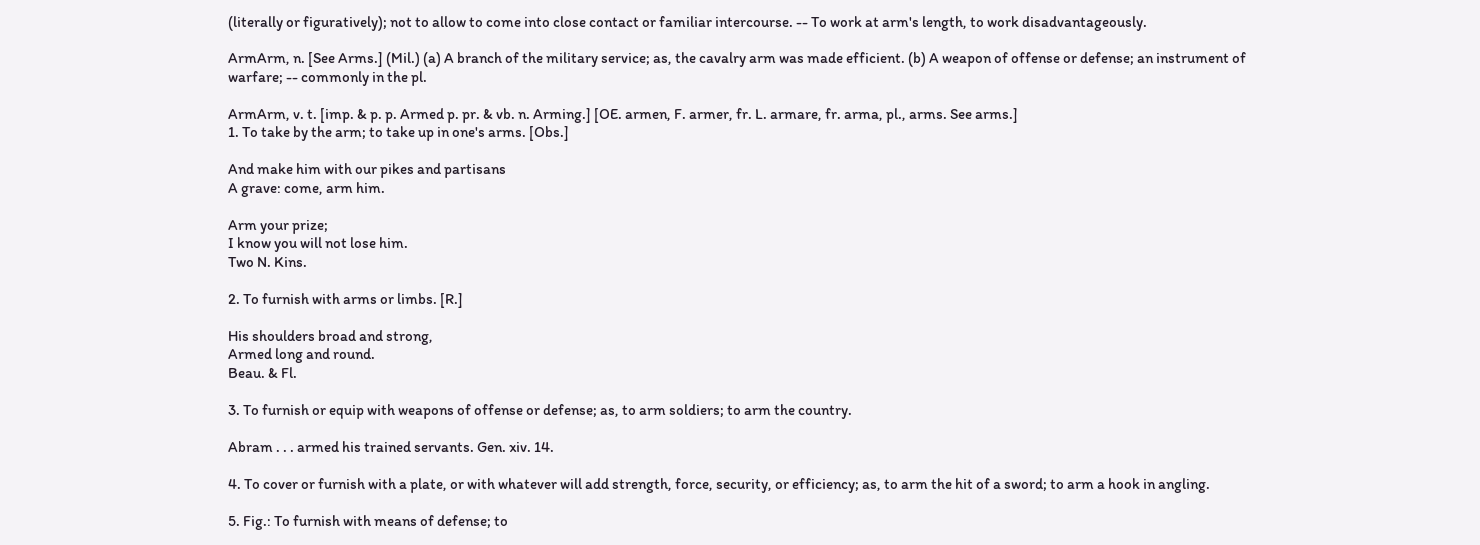(literally or figuratively); not to allow to come into close contact or familiar intercourse. -- To work at arm's length, to work disadvantageously.

ArmArm, n. [See Arms.] (Mil.) (a) A branch of the military service; as, the cavalry arm was made efficient. (b) A weapon of offense or defense; an instrument of warfare; -- commonly in the pl.

ArmArm, v. t. [imp. & p. p. Armed p. pr. & vb. n. Arming.] [OE. armen, F. armer, fr. L. armare, fr. arma, pl., arms. See arms.]
1. To take by the arm; to take up in one's arms. [Obs.]

And make him with our pikes and partisans
A grave: come, arm him.

Arm your prize;
I know you will not lose him.
Two N. Kins.

2. To furnish with arms or limbs. [R.]

His shoulders broad and strong,
Armed long and round.
Beau. & Fl.

3. To furnish or equip with weapons of offense or defense; as, to arm soldiers; to arm the country.

Abram . . . armed his trained servants. Gen. xiv. 14.

4. To cover or furnish with a plate, or with whatever will add strength, force, security, or efficiency; as, to arm the hit of a sword; to arm a hook in angling.

5. Fig.: To furnish with means of defense; to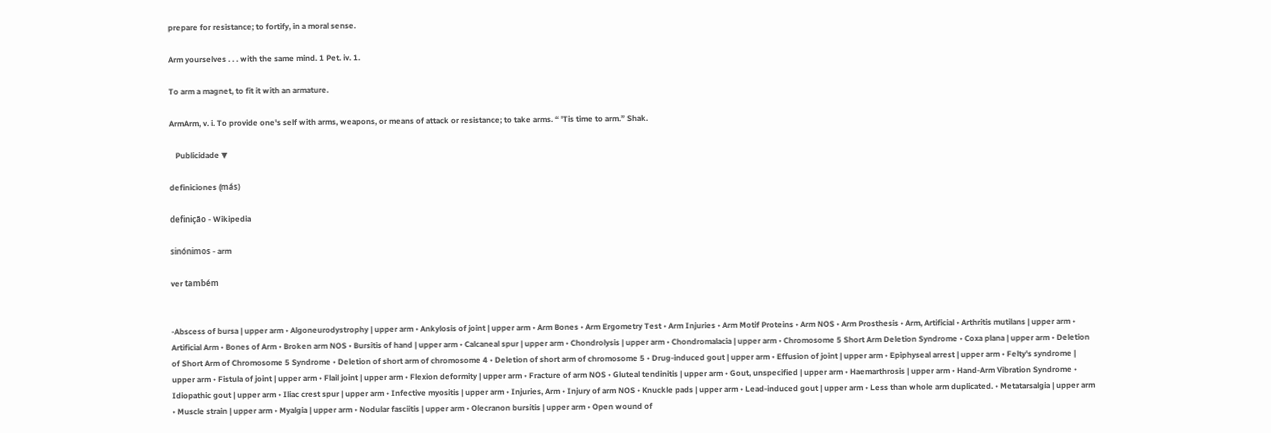prepare for resistance; to fortify, in a moral sense.

Arm yourselves . . . with the same mind. 1 Pet. iv. 1.

To arm a magnet, to fit it with an armature.

ArmArm, v. i. To provide one's self with arms, weapons, or means of attack or resistance; to take arms. “ 'Tis time to arm.” Shak.

   Publicidade ▼

definiciones (más)

definição - Wikipedia

sinónimos - arm

ver também


-Abscess of bursa | upper arm • Algoneurodystrophy | upper arm • Ankylosis of joint | upper arm • Arm Bones • Arm Ergometry Test • Arm Injuries • Arm Motif Proteins • Arm NOS • Arm Prosthesis • Arm, Artificial • Arthritis mutilans | upper arm • Artificial Arm • Bones of Arm • Broken arm NOS • Bursitis of hand | upper arm • Calcaneal spur | upper arm • Chondrolysis | upper arm • Chondromalacia | upper arm • Chromosome 5 Short Arm Deletion Syndrome • Coxa plana | upper arm • Deletion of Short Arm of Chromosome 5 Syndrome • Deletion of short arm of chromosome 4 • Deletion of short arm of chromosome 5 • Drug-induced gout | upper arm • Effusion of joint | upper arm • Epiphyseal arrest | upper arm • Felty's syndrome | upper arm • Fistula of joint | upper arm • Flail joint | upper arm • Flexion deformity | upper arm • Fracture of arm NOS • Gluteal tendinitis | upper arm • Gout, unspecified | upper arm • Haemarthrosis | upper arm • Hand-Arm Vibration Syndrome • Idiopathic gout | upper arm • Iliac crest spur | upper arm • Infective myositis | upper arm • Injuries, Arm • Injury of arm NOS • Knuckle pads | upper arm • Lead-induced gout | upper arm • Less than whole arm duplicated. • Metatarsalgia | upper arm • Muscle strain | upper arm • Myalgia | upper arm • Nodular fasciitis | upper arm • Olecranon bursitis | upper arm • Open wound of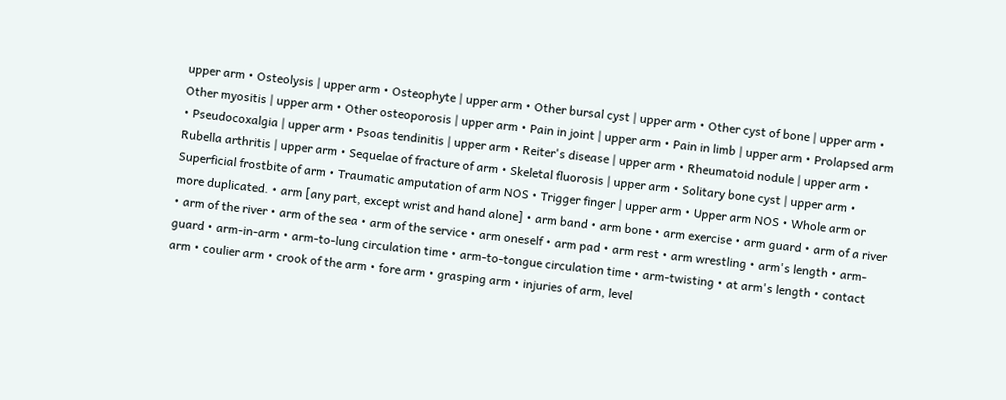upper arm • Osteolysis | upper arm • Osteophyte | upper arm • Other bursal cyst | upper arm • Other cyst of bone | upper arm • Other myositis | upper arm • Other osteoporosis | upper arm • Pain in joint | upper arm • Pain in limb | upper arm • Prolapsed arm • Pseudocoxalgia | upper arm • Psoas tendinitis | upper arm • Reiter's disease | upper arm • Rheumatoid nodule | upper arm • Rubella arthritis | upper arm • Sequelae of fracture of arm • Skeletal fluorosis | upper arm • Solitary bone cyst | upper arm • Superficial frostbite of arm • Traumatic amputation of arm NOS • Trigger finger | upper arm • Upper arm NOS • Whole arm or more duplicated. • arm [any part, except wrist and hand alone] • arm band • arm bone • arm exercise • arm guard • arm of a river • arm of the river • arm of the sea • arm of the service • arm oneself • arm pad • arm rest • arm wrestling • arm's length • arm-guard • arm-in-arm • arm-to-lung circulation time • arm-to-tongue circulation time • arm-twisting • at arm's length • contact arm • coulier arm • crook of the arm • fore arm • grasping arm • injuries of arm, level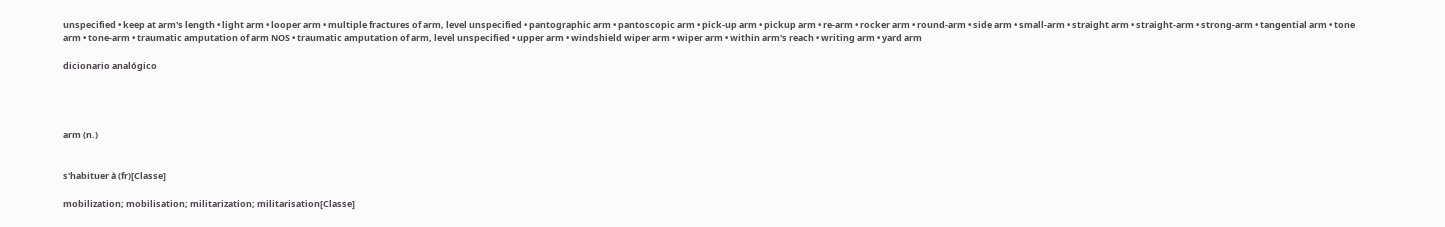unspecified • keep at arm's length • light arm • looper arm • multiple fractures of arm, level unspecified • pantographic arm • pantoscopic arm • pick-up arm • pickup arm • re-arm • rocker arm • round-arm • side arm • small-arm • straight arm • straight-arm • strong-arm • tangential arm • tone arm • tone-arm • traumatic amputation of arm NOS • traumatic amputation of arm, level unspecified • upper arm • windshield wiper arm • wiper arm • within arm's reach • writing arm • yard arm

dicionario analógico




arm (n.)


s'habituer à (fr)[Classe]

mobilization; mobilisation; militarization; militarisation[Classe]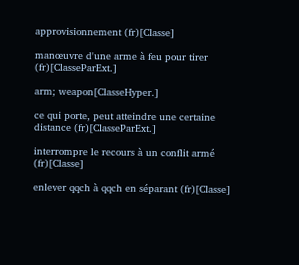approvisionnement (fr)[Classe]

manœuvre d'une arme à feu pour tirer (fr)[ClasseParExt.]

arm; weapon[ClasseHyper.]

ce qui porte, peut atteindre une certaine distance (fr)[ClasseParExt.]

interrompre le recours à un conflit armé (fr)[Classe]

enlever qqch à qqch en séparant (fr)[Classe]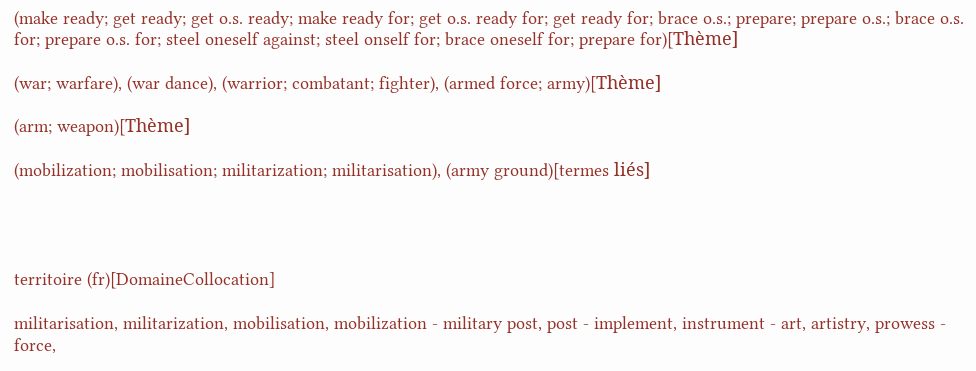(make ready; get ready; get o.s. ready; make ready for; get o.s. ready for; get ready for; brace o.s.; prepare; prepare o.s.; brace o.s. for; prepare o.s. for; steel oneself against; steel onself for; brace oneself for; prepare for)[Thème]

(war; warfare), (war dance), (warrior; combatant; fighter), (armed force; army)[Thème]

(arm; weapon)[Thème]

(mobilization; mobilisation; militarization; militarisation), (army ground)[termes liés]




territoire (fr)[DomaineCollocation]

militarisation, militarization, mobilisation, mobilization - military post, post - implement, instrument - art, artistry, prowess - force,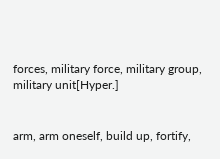forces, military force, military group, military unit[Hyper.]


arm, arm oneself, build up, fortify,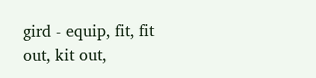gird - equip, fit, fit out, kit out,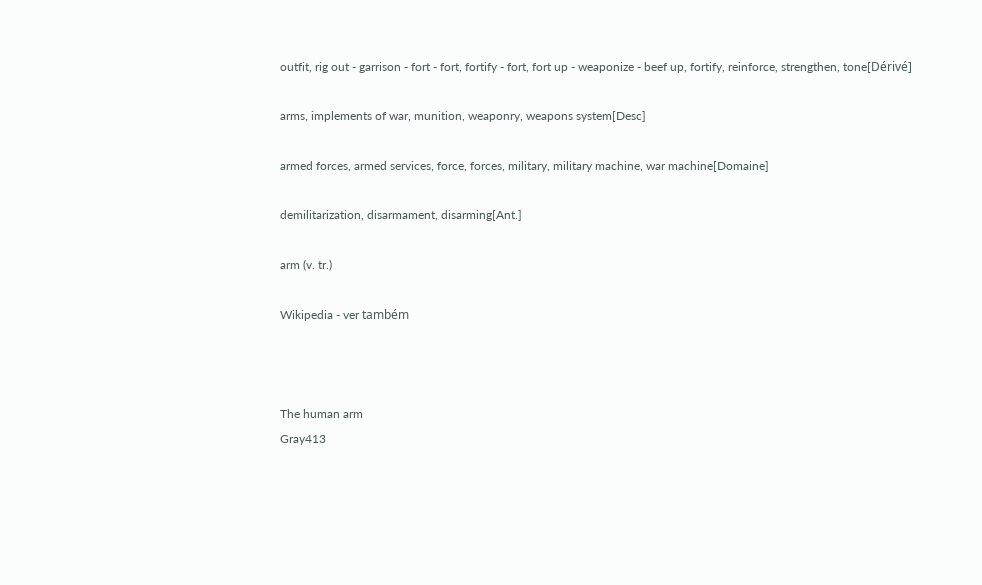outfit, rig out - garrison - fort - fort, fortify - fort, fort up - weaponize - beef up, fortify, reinforce, strengthen, tone[Dérivé]

arms, implements of war, munition, weaponry, weapons system[Desc]

armed forces, armed services, force, forces, military, military machine, war machine[Domaine]

demilitarization, disarmament, disarming[Ant.]

arm (v. tr.)

Wikipedia - ver também



The human arm
Gray413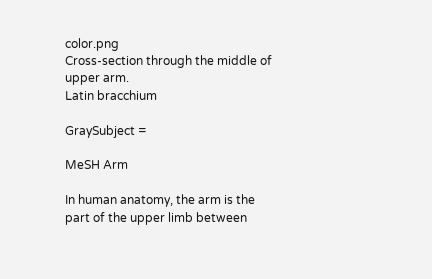color.png
Cross-section through the middle of upper arm.
Latin bracchium

GraySubject =

MeSH Arm

In human anatomy, the arm is the part of the upper limb between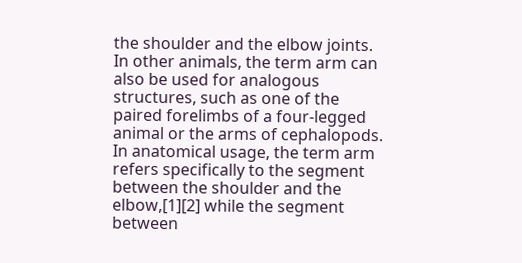the shoulder and the elbow joints. In other animals, the term arm can also be used for analogous structures, such as one of the paired forelimbs of a four-legged animal or the arms of cephalopods. In anatomical usage, the term arm refers specifically to the segment between the shoulder and the elbow,[1][2] while the segment between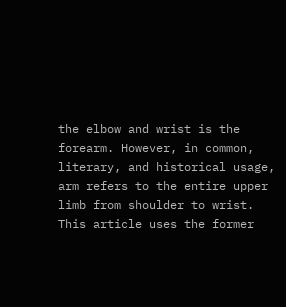the elbow and wrist is the forearm. However, in common, literary, and historical usage, arm refers to the entire upper limb from shoulder to wrist. This article uses the former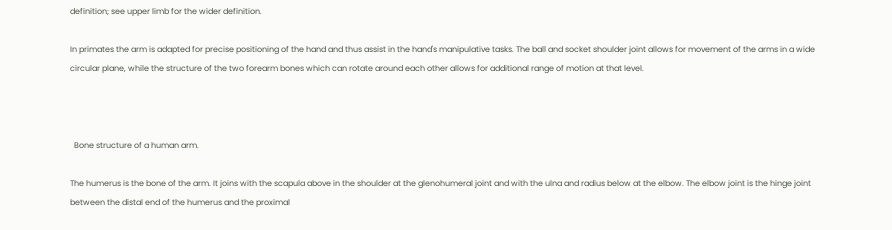definition; see upper limb for the wider definition.

In primates the arm is adapted for precise positioning of the hand and thus assist in the hand's manipulative tasks. The ball and socket shoulder joint allows for movement of the arms in a wide circular plane, while the structure of the two forearm bones which can rotate around each other allows for additional range of motion at that level.



  Bone structure of a human arm.

The humerus is the bone of the arm. It joins with the scapula above in the shoulder at the glenohumeral joint and with the ulna and radius below at the elbow. The elbow joint is the hinge joint between the distal end of the humerus and the proximal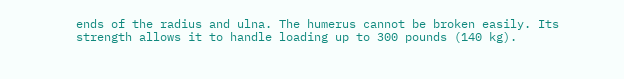ends of the radius and ulna. The humerus cannot be broken easily. Its strength allows it to handle loading up to 300 pounds (140 kg).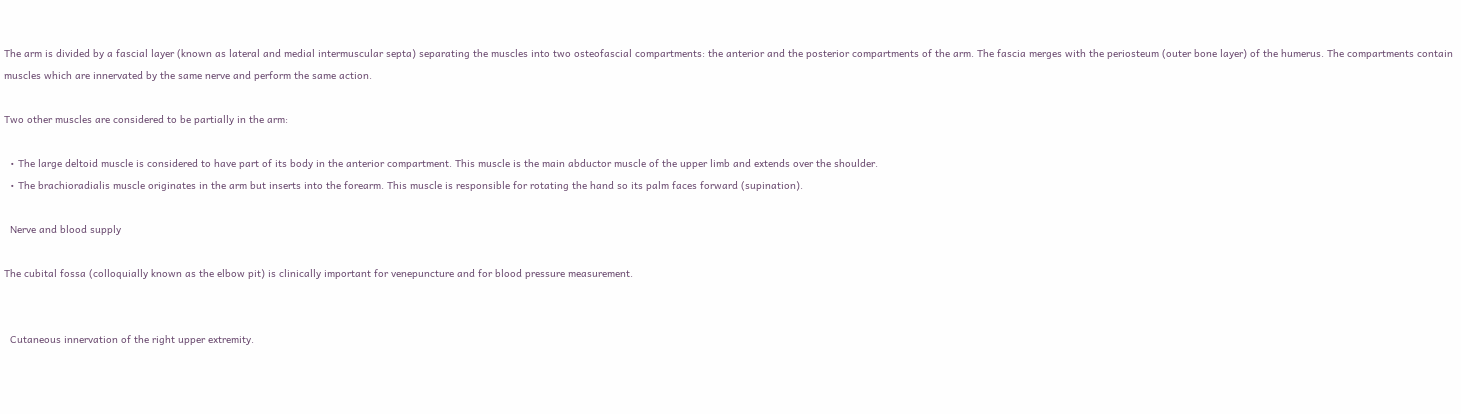The arm is divided by a fascial layer (known as lateral and medial intermuscular septa) separating the muscles into two osteofascial compartments: the anterior and the posterior compartments of the arm. The fascia merges with the periosteum (outer bone layer) of the humerus. The compartments contain muscles which are innervated by the same nerve and perform the same action.

Two other muscles are considered to be partially in the arm:

  • The large deltoid muscle is considered to have part of its body in the anterior compartment. This muscle is the main abductor muscle of the upper limb and extends over the shoulder.
  • The brachioradialis muscle originates in the arm but inserts into the forearm. This muscle is responsible for rotating the hand so its palm faces forward (supination).

  Nerve and blood supply

The cubital fossa (colloquially known as the elbow pit) is clinically important for venepuncture and for blood pressure measurement.


  Cutaneous innervation of the right upper extremity.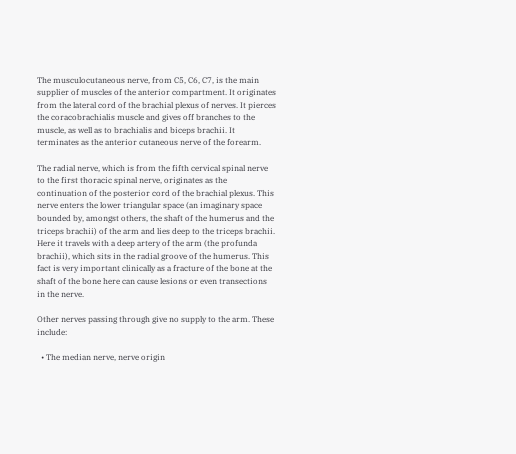The musculocutaneous nerve, from C5, C6, C7, is the main supplier of muscles of the anterior compartment. It originates from the lateral cord of the brachial plexus of nerves. It pierces the coracobrachialis muscle and gives off branches to the muscle, as well as to brachialis and biceps brachii. It terminates as the anterior cutaneous nerve of the forearm.

The radial nerve, which is from the fifth cervical spinal nerve to the first thoracic spinal nerve, originates as the continuation of the posterior cord of the brachial plexus. This nerve enters the lower triangular space (an imaginary space bounded by, amongst others, the shaft of the humerus and the triceps brachii) of the arm and lies deep to the triceps brachii. Here it travels with a deep artery of the arm (the profunda brachii), which sits in the radial groove of the humerus. This fact is very important clinically as a fracture of the bone at the shaft of the bone here can cause lesions or even transections in the nerve.

Other nerves passing through give no supply to the arm. These include:

  • The median nerve, nerve origin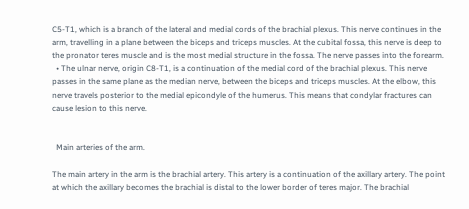C5-T1, which is a branch of the lateral and medial cords of the brachial plexus. This nerve continues in the arm, travelling in a plane between the biceps and triceps muscles. At the cubital fossa, this nerve is deep to the pronator teres muscle and is the most medial structure in the fossa. The nerve passes into the forearm.
  • The ulnar nerve, origin C8-T1, is a continuation of the medial cord of the brachial plexus. This nerve passes in the same plane as the median nerve, between the biceps and triceps muscles. At the elbow, this nerve travels posterior to the medial epicondyle of the humerus. This means that condylar fractures can cause lesion to this nerve.


  Main arteries of the arm.

The main artery in the arm is the brachial artery. This artery is a continuation of the axillary artery. The point at which the axillary becomes the brachial is distal to the lower border of teres major. The brachial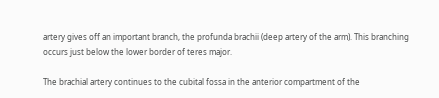artery gives off an important branch, the profunda brachii (deep artery of the arm). This branching occurs just below the lower border of teres major.

The brachial artery continues to the cubital fossa in the anterior compartment of the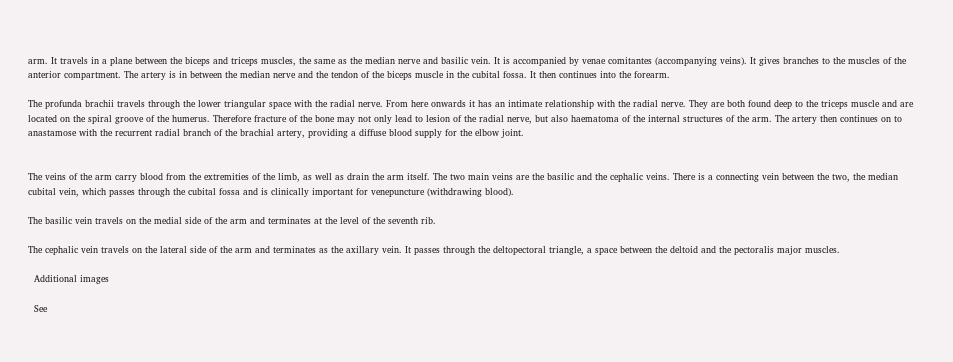arm. It travels in a plane between the biceps and triceps muscles, the same as the median nerve and basilic vein. It is accompanied by venae comitantes (accompanying veins). It gives branches to the muscles of the anterior compartment. The artery is in between the median nerve and the tendon of the biceps muscle in the cubital fossa. It then continues into the forearm.

The profunda brachii travels through the lower triangular space with the radial nerve. From here onwards it has an intimate relationship with the radial nerve. They are both found deep to the triceps muscle and are located on the spiral groove of the humerus. Therefore fracture of the bone may not only lead to lesion of the radial nerve, but also haematoma of the internal structures of the arm. The artery then continues on to anastamose with the recurrent radial branch of the brachial artery, providing a diffuse blood supply for the elbow joint.


The veins of the arm carry blood from the extremities of the limb, as well as drain the arm itself. The two main veins are the basilic and the cephalic veins. There is a connecting vein between the two, the median cubital vein, which passes through the cubital fossa and is clinically important for venepuncture (withdrawing blood).

The basilic vein travels on the medial side of the arm and terminates at the level of the seventh rib.

The cephalic vein travels on the lateral side of the arm and terminates as the axillary vein. It passes through the deltopectoral triangle, a space between the deltoid and the pectoralis major muscles.

  Additional images

  See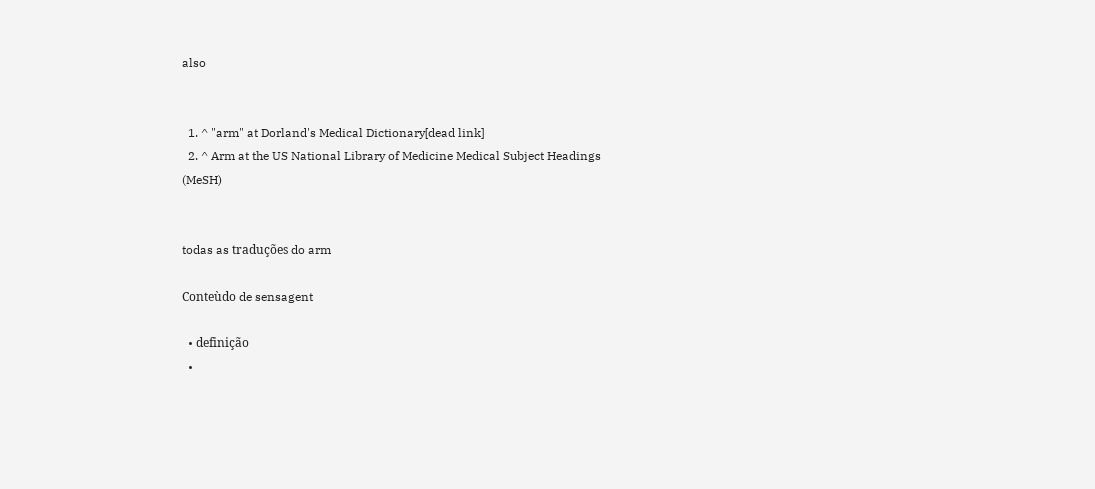also


  1. ^ "arm" at Dorland's Medical Dictionary[dead link]
  2. ^ Arm at the US National Library of Medicine Medical Subject Headings (MeSH)


todas as traduções do arm

Conteùdo de sensagent

  • definição
  •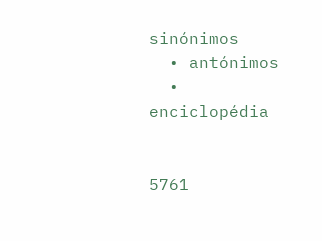sinónimos
  • antónimos
  • enciclopédia


5761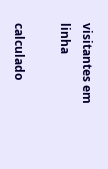visitantes em linha

calculado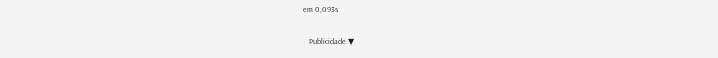em 0,093s

   Publicidade ▼